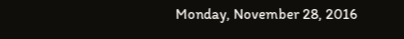Monday, November 28, 2016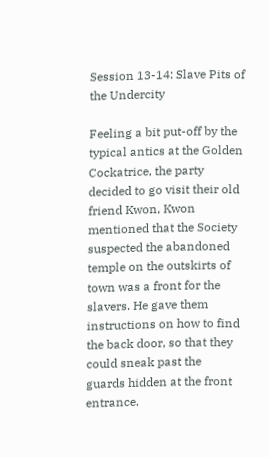Session 13-14: Slave Pits of the Undercity

Feeling a bit put-off by the typical antics at the Golden Cockatrice, the party decided to go visit their old friend Kwon, Kwon mentioned that the Society suspected the abandoned temple on the outskirts of town was a front for the slavers. He gave them instructions on how to find the back door, so that they could sneak past the guards hidden at the front entrance.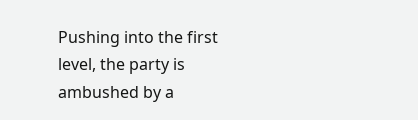Pushing into the first level, the party is ambushed by a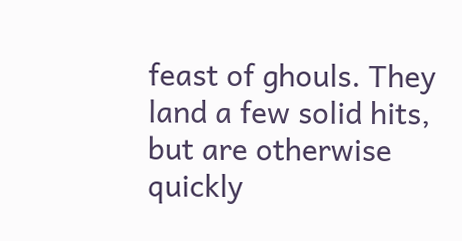feast of ghouls. They land a few solid hits, but are otherwise quickly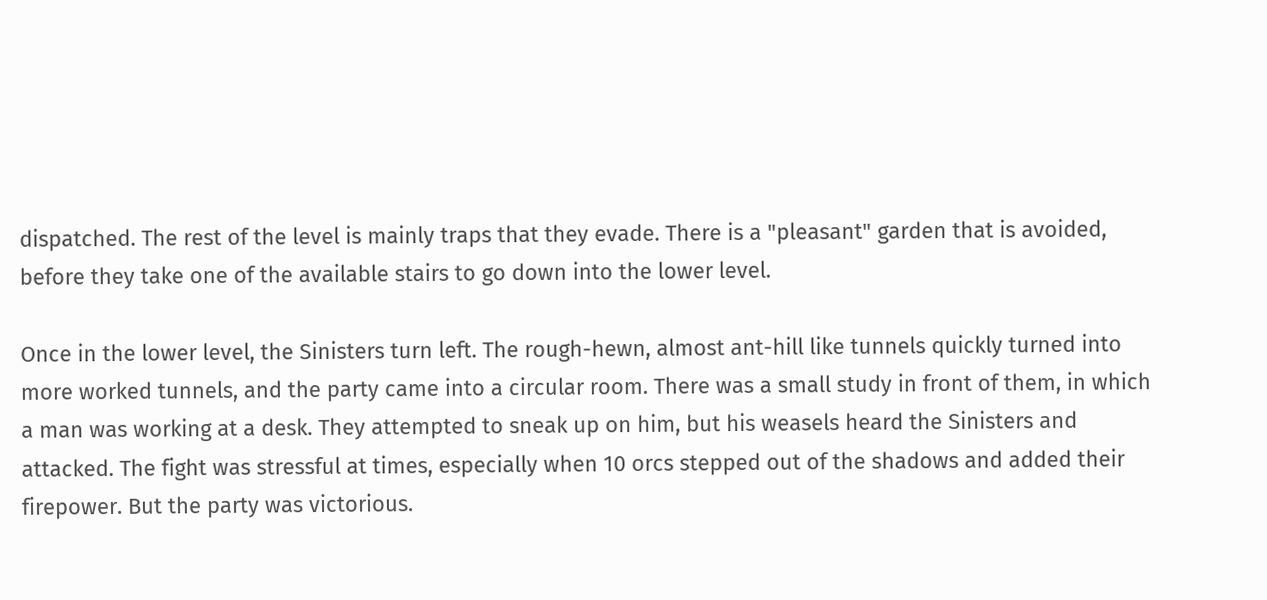dispatched. The rest of the level is mainly traps that they evade. There is a "pleasant" garden that is avoided, before they take one of the available stairs to go down into the lower level.

Once in the lower level, the Sinisters turn left. The rough-hewn, almost ant-hill like tunnels quickly turned into more worked tunnels, and the party came into a circular room. There was a small study in front of them, in which a man was working at a desk. They attempted to sneak up on him, but his weasels heard the Sinisters and attacked. The fight was stressful at times, especially when 10 orcs stepped out of the shadows and added their firepower. But the party was victorious.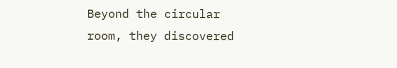Beyond the circular room, they discovered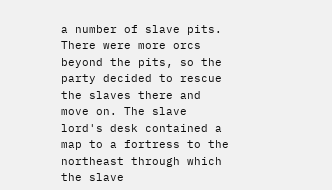a number of slave pits. There were more orcs beyond the pits, so the party decided to rescue the slaves there and move on. The slave lord's desk contained a map to a fortress to the northeast through which the slave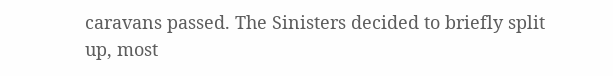caravans passed. The Sinisters decided to briefly split up, most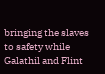bringing the slaves to safety while Galathil and Flint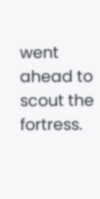went ahead to scout the fortress.